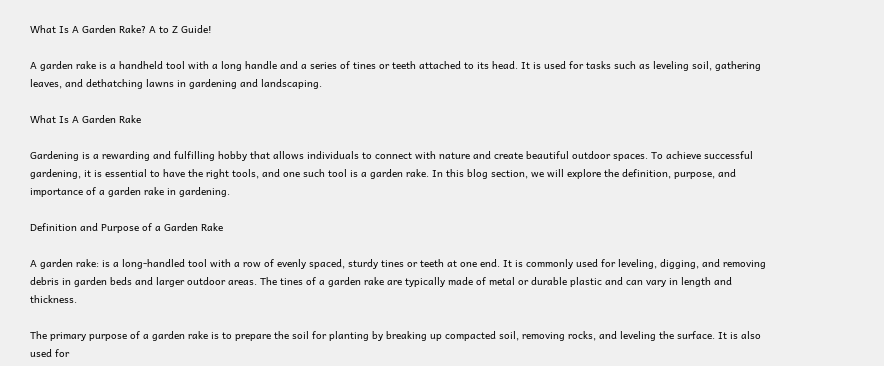What Is A Garden Rake? A to Z Guide!

A garden rake is a handheld tool with a long handle and a series of tines or teeth attached to its head. It is used for tasks such as leveling soil, gathering leaves, and dethatching lawns in gardening and landscaping.

What Is A Garden Rake

Gardening is a rewarding and fulfilling hobby that allows individuals to connect with nature and create beautiful outdoor spaces. To achieve successful gardening, it is essential to have the right tools, and one such tool is a garden rake. In this blog section, we will explore the definition, purpose, and importance of a garden rake in gardening.

Definition and Purpose of a Garden Rake

A garden rake: is a long-handled tool with a row of evenly spaced, sturdy tines or teeth at one end. It is commonly used for leveling, digging, and removing debris in garden beds and larger outdoor areas. The tines of a garden rake are typically made of metal or durable plastic and can vary in length and thickness.

The primary purpose of a garden rake is to prepare the soil for planting by breaking up compacted soil, removing rocks, and leveling the surface. It is also used for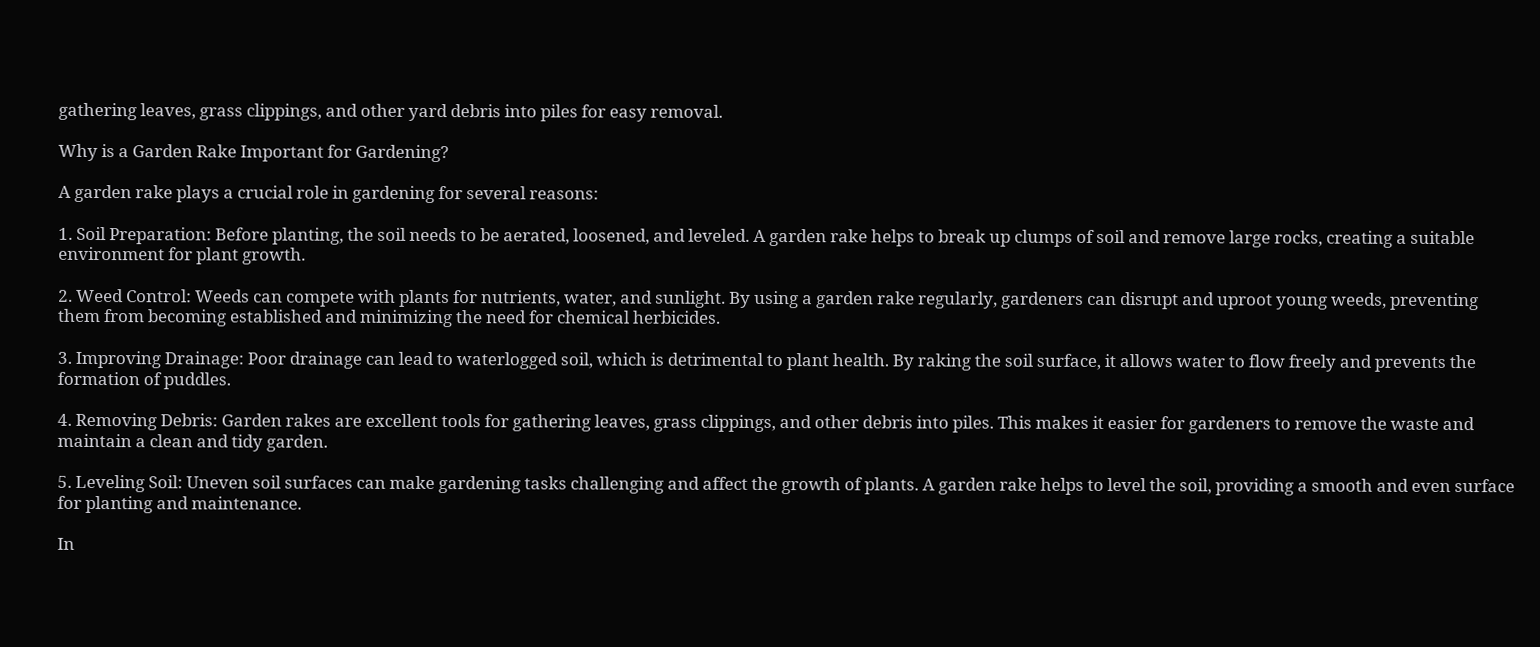gathering leaves, grass clippings, and other yard debris into piles for easy removal.

Why is a Garden Rake Important for Gardening?

A garden rake plays a crucial role in gardening for several reasons:

1. Soil Preparation: Before planting, the soil needs to be aerated, loosened, and leveled. A garden rake helps to break up clumps of soil and remove large rocks, creating a suitable environment for plant growth.

2. Weed Control: Weeds can compete with plants for nutrients, water, and sunlight. By using a garden rake regularly, gardeners can disrupt and uproot young weeds, preventing them from becoming established and minimizing the need for chemical herbicides.

3. Improving Drainage: Poor drainage can lead to waterlogged soil, which is detrimental to plant health. By raking the soil surface, it allows water to flow freely and prevents the formation of puddles.

4. Removing Debris: Garden rakes are excellent tools for gathering leaves, grass clippings, and other debris into piles. This makes it easier for gardeners to remove the waste and maintain a clean and tidy garden.

5. Leveling Soil: Uneven soil surfaces can make gardening tasks challenging and affect the growth of plants. A garden rake helps to level the soil, providing a smooth and even surface for planting and maintenance.

In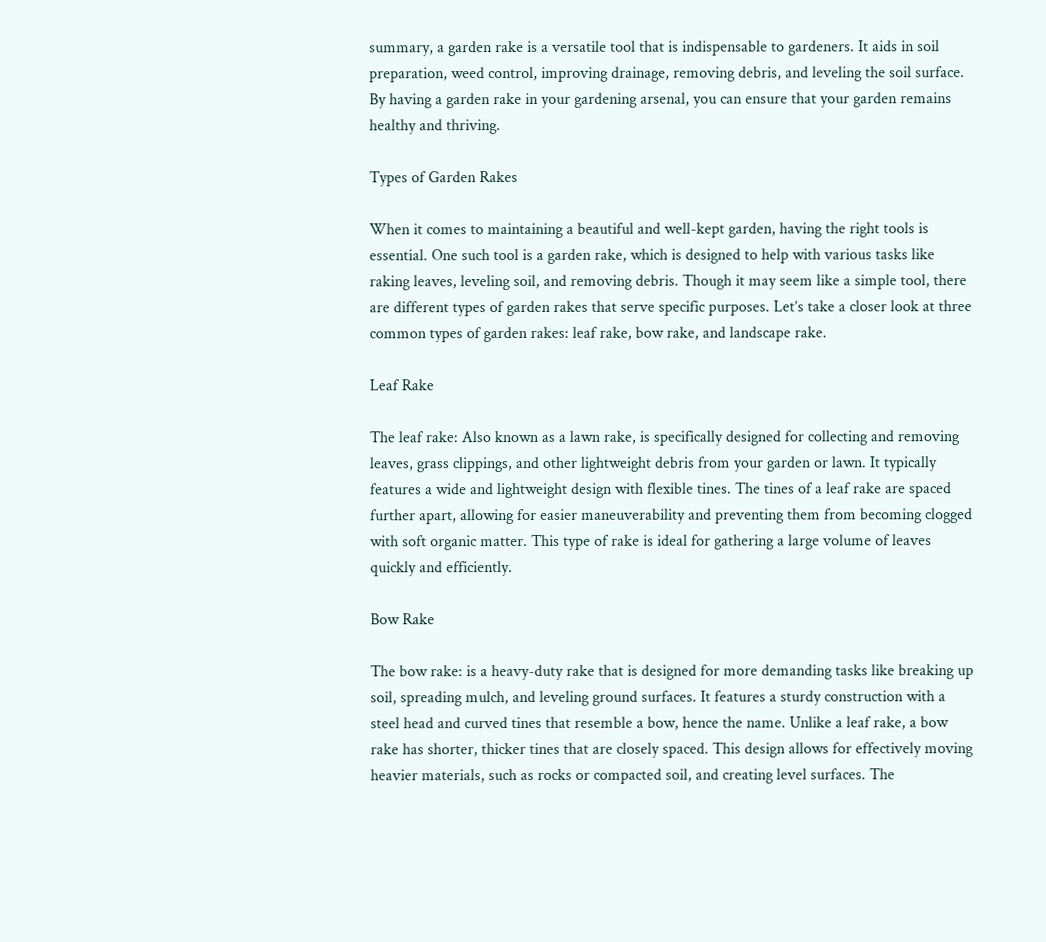summary, a garden rake is a versatile tool that is indispensable to gardeners. It aids in soil preparation, weed control, improving drainage, removing debris, and leveling the soil surface. By having a garden rake in your gardening arsenal, you can ensure that your garden remains healthy and thriving.

Types of Garden Rakes

When it comes to maintaining a beautiful and well-kept garden, having the right tools is essential. One such tool is a garden rake, which is designed to help with various tasks like raking leaves, leveling soil, and removing debris. Though it may seem like a simple tool, there are different types of garden rakes that serve specific purposes. Let’s take a closer look at three common types of garden rakes: leaf rake, bow rake, and landscape rake.

Leaf Rake

The leaf rake: Also known as a lawn rake, is specifically designed for collecting and removing leaves, grass clippings, and other lightweight debris from your garden or lawn. It typically features a wide and lightweight design with flexible tines. The tines of a leaf rake are spaced further apart, allowing for easier maneuverability and preventing them from becoming clogged with soft organic matter. This type of rake is ideal for gathering a large volume of leaves quickly and efficiently.

Bow Rake

The bow rake: is a heavy-duty rake that is designed for more demanding tasks like breaking up soil, spreading mulch, and leveling ground surfaces. It features a sturdy construction with a steel head and curved tines that resemble a bow, hence the name. Unlike a leaf rake, a bow rake has shorter, thicker tines that are closely spaced. This design allows for effectively moving heavier materials, such as rocks or compacted soil, and creating level surfaces. The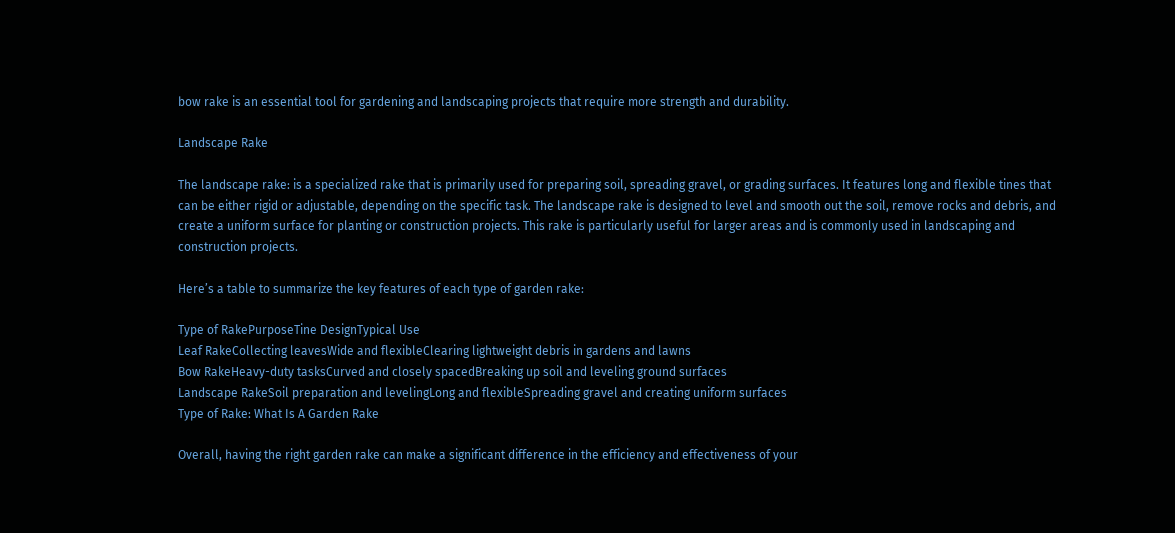bow rake is an essential tool for gardening and landscaping projects that require more strength and durability.

Landscape Rake

The landscape rake: is a specialized rake that is primarily used for preparing soil, spreading gravel, or grading surfaces. It features long and flexible tines that can be either rigid or adjustable, depending on the specific task. The landscape rake is designed to level and smooth out the soil, remove rocks and debris, and create a uniform surface for planting or construction projects. This rake is particularly useful for larger areas and is commonly used in landscaping and construction projects.

Here’s a table to summarize the key features of each type of garden rake:

Type of RakePurposeTine DesignTypical Use
Leaf RakeCollecting leavesWide and flexibleClearing lightweight debris in gardens and lawns
Bow RakeHeavy-duty tasksCurved and closely spacedBreaking up soil and leveling ground surfaces
Landscape RakeSoil preparation and levelingLong and flexibleSpreading gravel and creating uniform surfaces
Type of Rake: What Is A Garden Rake

Overall, having the right garden rake can make a significant difference in the efficiency and effectiveness of your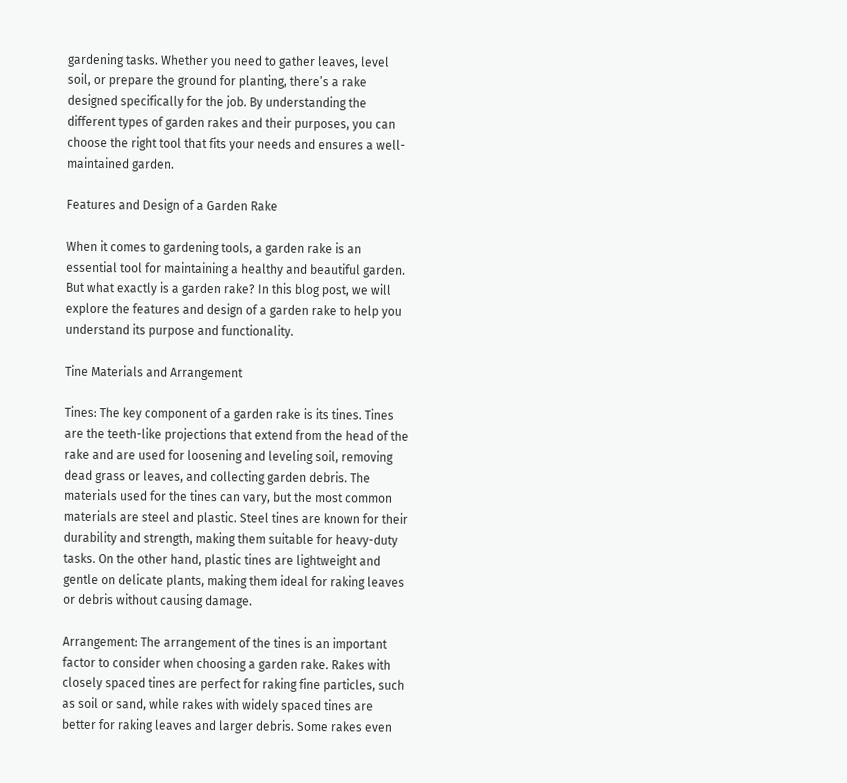gardening tasks. Whether you need to gather leaves, level soil, or prepare the ground for planting, there’s a rake designed specifically for the job. By understanding the different types of garden rakes and their purposes, you can choose the right tool that fits your needs and ensures a well-maintained garden.

Features and Design of a Garden Rake

When it comes to gardening tools, a garden rake is an essential tool for maintaining a healthy and beautiful garden. But what exactly is a garden rake? In this blog post, we will explore the features and design of a garden rake to help you understand its purpose and functionality.

Tine Materials and Arrangement

Tines: The key component of a garden rake is its tines. Tines are the teeth-like projections that extend from the head of the rake and are used for loosening and leveling soil, removing dead grass or leaves, and collecting garden debris. The materials used for the tines can vary, but the most common materials are steel and plastic. Steel tines are known for their durability and strength, making them suitable for heavy-duty tasks. On the other hand, plastic tines are lightweight and gentle on delicate plants, making them ideal for raking leaves or debris without causing damage.

Arrangement: The arrangement of the tines is an important factor to consider when choosing a garden rake. Rakes with closely spaced tines are perfect for raking fine particles, such as soil or sand, while rakes with widely spaced tines are better for raking leaves and larger debris. Some rakes even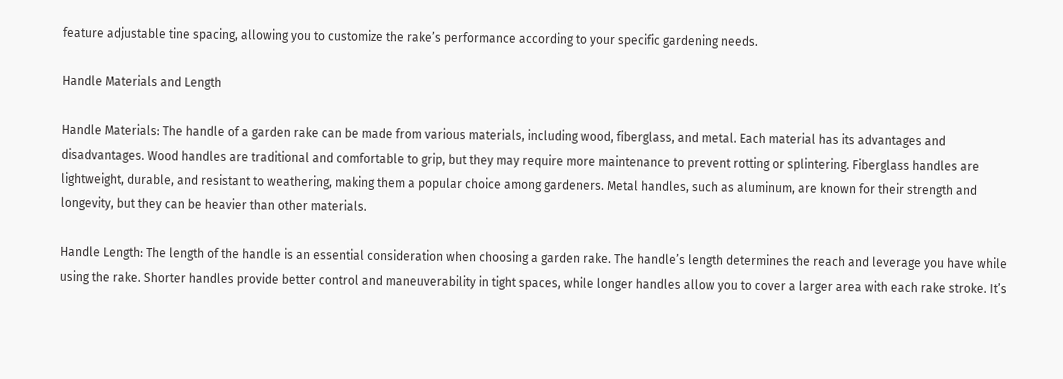feature adjustable tine spacing, allowing you to customize the rake’s performance according to your specific gardening needs.

Handle Materials and Length

Handle Materials: The handle of a garden rake can be made from various materials, including wood, fiberglass, and metal. Each material has its advantages and disadvantages. Wood handles are traditional and comfortable to grip, but they may require more maintenance to prevent rotting or splintering. Fiberglass handles are lightweight, durable, and resistant to weathering, making them a popular choice among gardeners. Metal handles, such as aluminum, are known for their strength and longevity, but they can be heavier than other materials.

Handle Length: The length of the handle is an essential consideration when choosing a garden rake. The handle’s length determines the reach and leverage you have while using the rake. Shorter handles provide better control and maneuverability in tight spaces, while longer handles allow you to cover a larger area with each rake stroke. It’s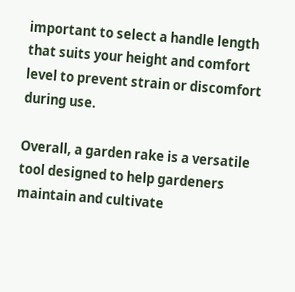important to select a handle length that suits your height and comfort level to prevent strain or discomfort during use.

Overall, a garden rake is a versatile tool designed to help gardeners maintain and cultivate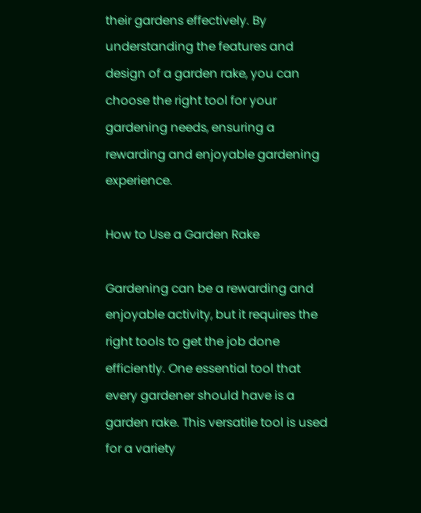their gardens effectively. By understanding the features and design of a garden rake, you can choose the right tool for your gardening needs, ensuring a rewarding and enjoyable gardening experience.

How to Use a Garden Rake

Gardening can be a rewarding and enjoyable activity, but it requires the right tools to get the job done efficiently. One essential tool that every gardener should have is a garden rake. This versatile tool is used for a variety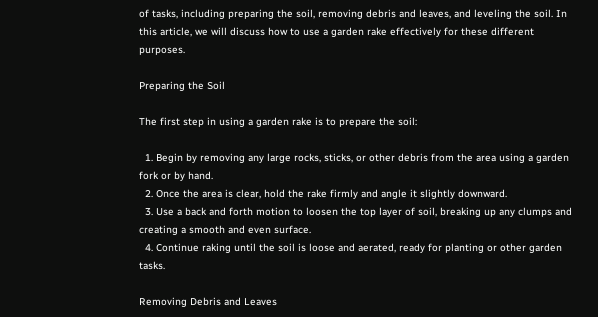of tasks, including preparing the soil, removing debris and leaves, and leveling the soil. In this article, we will discuss how to use a garden rake effectively for these different purposes.

Preparing the Soil

The first step in using a garden rake is to prepare the soil:

  1. Begin by removing any large rocks, sticks, or other debris from the area using a garden fork or by hand.
  2. Once the area is clear, hold the rake firmly and angle it slightly downward.
  3. Use a back and forth motion to loosen the top layer of soil, breaking up any clumps and creating a smooth and even surface.
  4. Continue raking until the soil is loose and aerated, ready for planting or other garden tasks.

Removing Debris and Leaves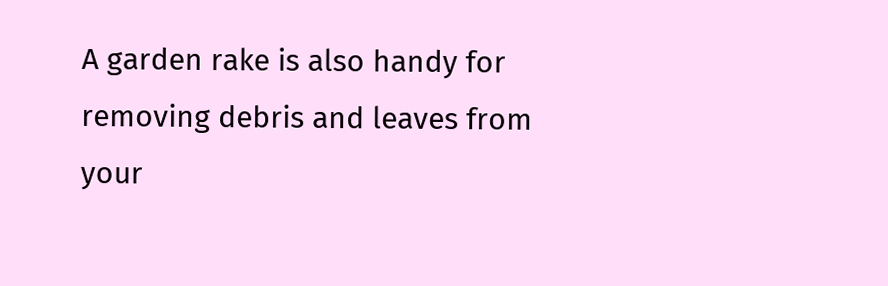A garden rake is also handy for removing debris and leaves from your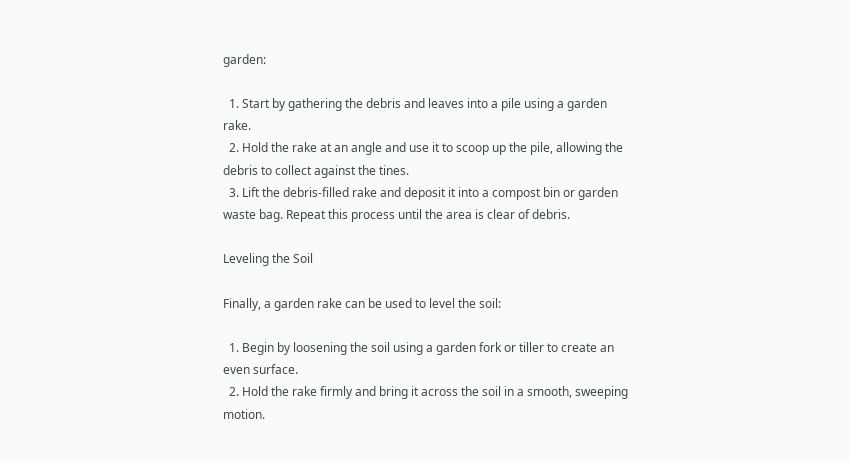garden:

  1. Start by gathering the debris and leaves into a pile using a garden rake.
  2. Hold the rake at an angle and use it to scoop up the pile, allowing the debris to collect against the tines.
  3. Lift the debris-filled rake and deposit it into a compost bin or garden waste bag. Repeat this process until the area is clear of debris.

Leveling the Soil

Finally, a garden rake can be used to level the soil:

  1. Begin by loosening the soil using a garden fork or tiller to create an even surface.
  2. Hold the rake firmly and bring it across the soil in a smooth, sweeping motion.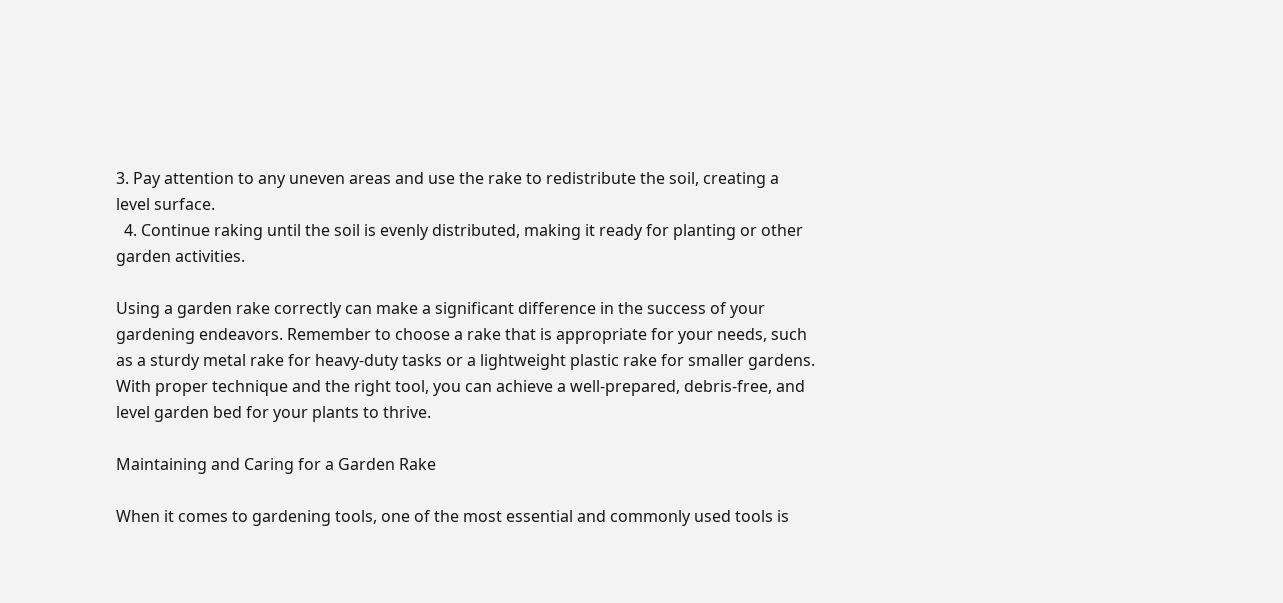3. Pay attention to any uneven areas and use the rake to redistribute the soil, creating a level surface.
  4. Continue raking until the soil is evenly distributed, making it ready for planting or other garden activities.

Using a garden rake correctly can make a significant difference in the success of your gardening endeavors. Remember to choose a rake that is appropriate for your needs, such as a sturdy metal rake for heavy-duty tasks or a lightweight plastic rake for smaller gardens. With proper technique and the right tool, you can achieve a well-prepared, debris-free, and level garden bed for your plants to thrive.

Maintaining and Caring for a Garden Rake

When it comes to gardening tools, one of the most essential and commonly used tools is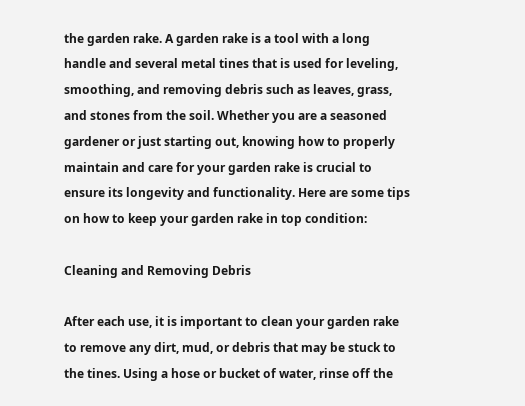the garden rake. A garden rake is a tool with a long handle and several metal tines that is used for leveling, smoothing, and removing debris such as leaves, grass, and stones from the soil. Whether you are a seasoned gardener or just starting out, knowing how to properly maintain and care for your garden rake is crucial to ensure its longevity and functionality. Here are some tips on how to keep your garden rake in top condition:

Cleaning and Removing Debris

After each use, it is important to clean your garden rake to remove any dirt, mud, or debris that may be stuck to the tines. Using a hose or bucket of water, rinse off the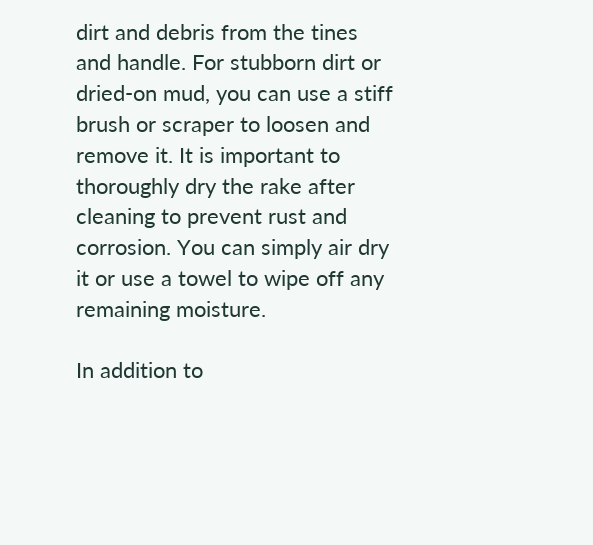dirt and debris from the tines and handle. For stubborn dirt or dried-on mud, you can use a stiff brush or scraper to loosen and remove it. It is important to thoroughly dry the rake after cleaning to prevent rust and corrosion. You can simply air dry it or use a towel to wipe off any remaining moisture.

In addition to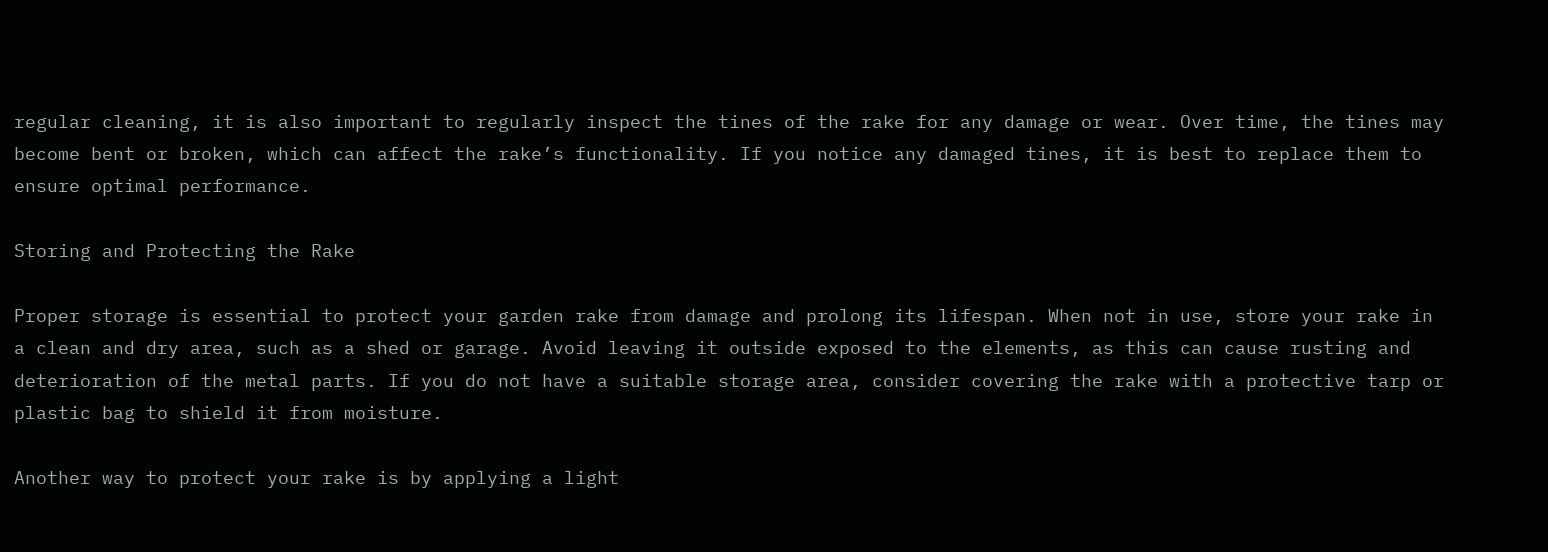regular cleaning, it is also important to regularly inspect the tines of the rake for any damage or wear. Over time, the tines may become bent or broken, which can affect the rake’s functionality. If you notice any damaged tines, it is best to replace them to ensure optimal performance.

Storing and Protecting the Rake

Proper storage is essential to protect your garden rake from damage and prolong its lifespan. When not in use, store your rake in a clean and dry area, such as a shed or garage. Avoid leaving it outside exposed to the elements, as this can cause rusting and deterioration of the metal parts. If you do not have a suitable storage area, consider covering the rake with a protective tarp or plastic bag to shield it from moisture.

Another way to protect your rake is by applying a light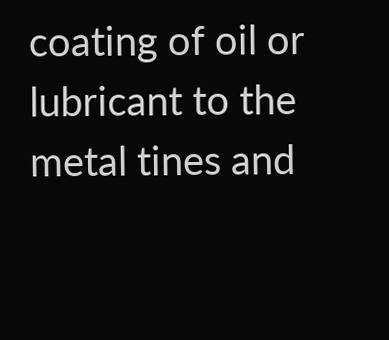coating of oil or lubricant to the metal tines and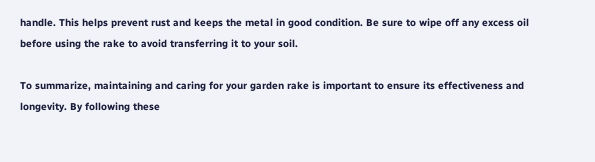handle. This helps prevent rust and keeps the metal in good condition. Be sure to wipe off any excess oil before using the rake to avoid transferring it to your soil.

To summarize, maintaining and caring for your garden rake is important to ensure its effectiveness and longevity. By following these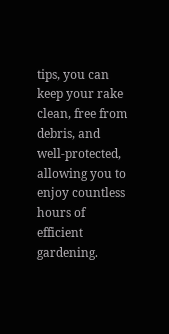tips, you can keep your rake clean, free from debris, and well-protected, allowing you to enjoy countless hours of efficient gardening.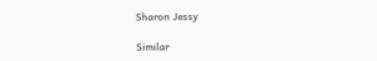Sharon Jessy

Similar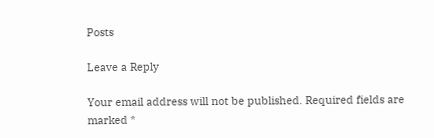Posts

Leave a Reply

Your email address will not be published. Required fields are marked *